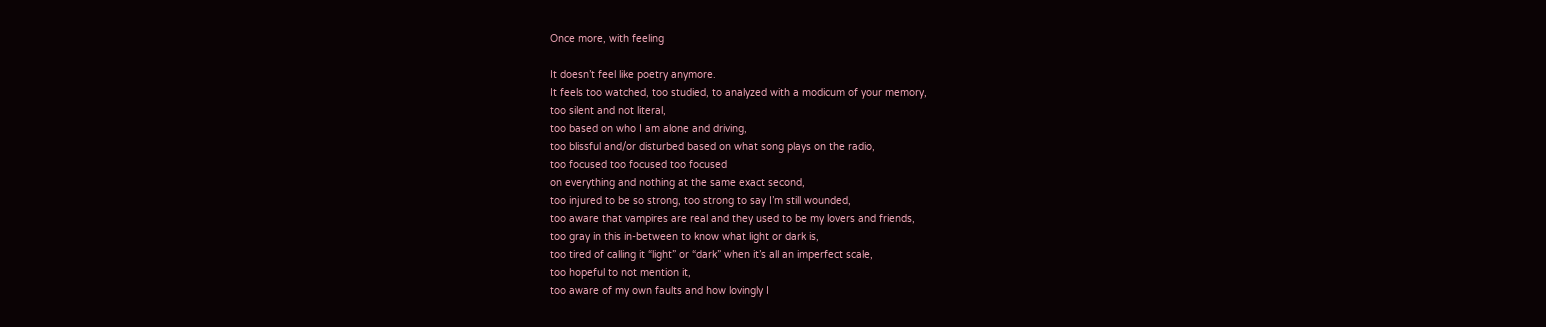Once more, with feeling

It doesn’t feel like poetry anymore.
It feels too watched, too studied, to analyzed with a modicum of your memory,
too silent and not literal,
too based on who I am alone and driving,
too blissful and/or disturbed based on what song plays on the radio,
too focused too focused too focused
on everything and nothing at the same exact second,
too injured to be so strong, too strong to say I’m still wounded,
too aware that vampires are real and they used to be my lovers and friends,
too gray in this in-between to know what light or dark is,
too tired of calling it “light” or “dark” when it’s all an imperfect scale,
too hopeful to not mention it,
too aware of my own faults and how lovingly I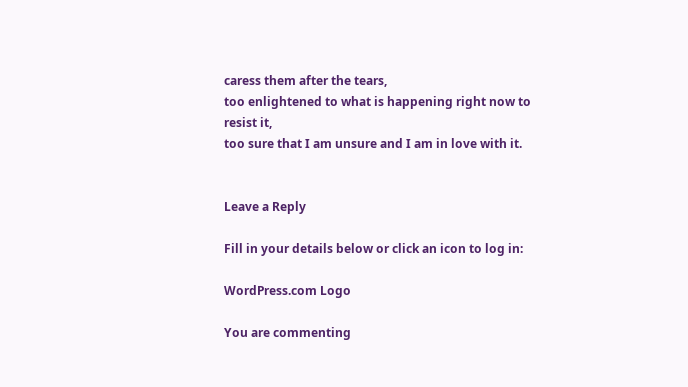caress them after the tears,
too enlightened to what is happening right now to resist it,
too sure that I am unsure and I am in love with it.


Leave a Reply

Fill in your details below or click an icon to log in:

WordPress.com Logo

You are commenting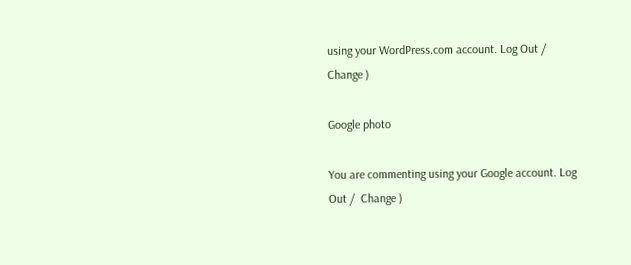using your WordPress.com account. Log Out /  Change )

Google photo

You are commenting using your Google account. Log Out /  Change )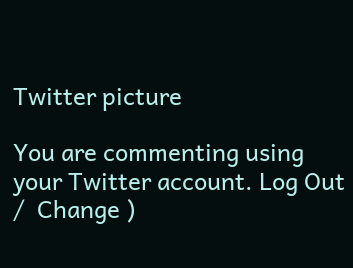Twitter picture

You are commenting using your Twitter account. Log Out /  Change )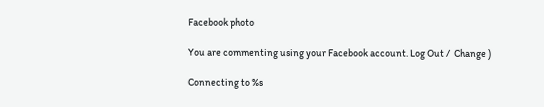Facebook photo

You are commenting using your Facebook account. Log Out /  Change )

Connecting to %s